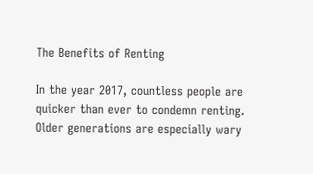The Benefits of Renting

In the year 2017, countless people are quicker than ever to condemn renting. Older generations are especially wary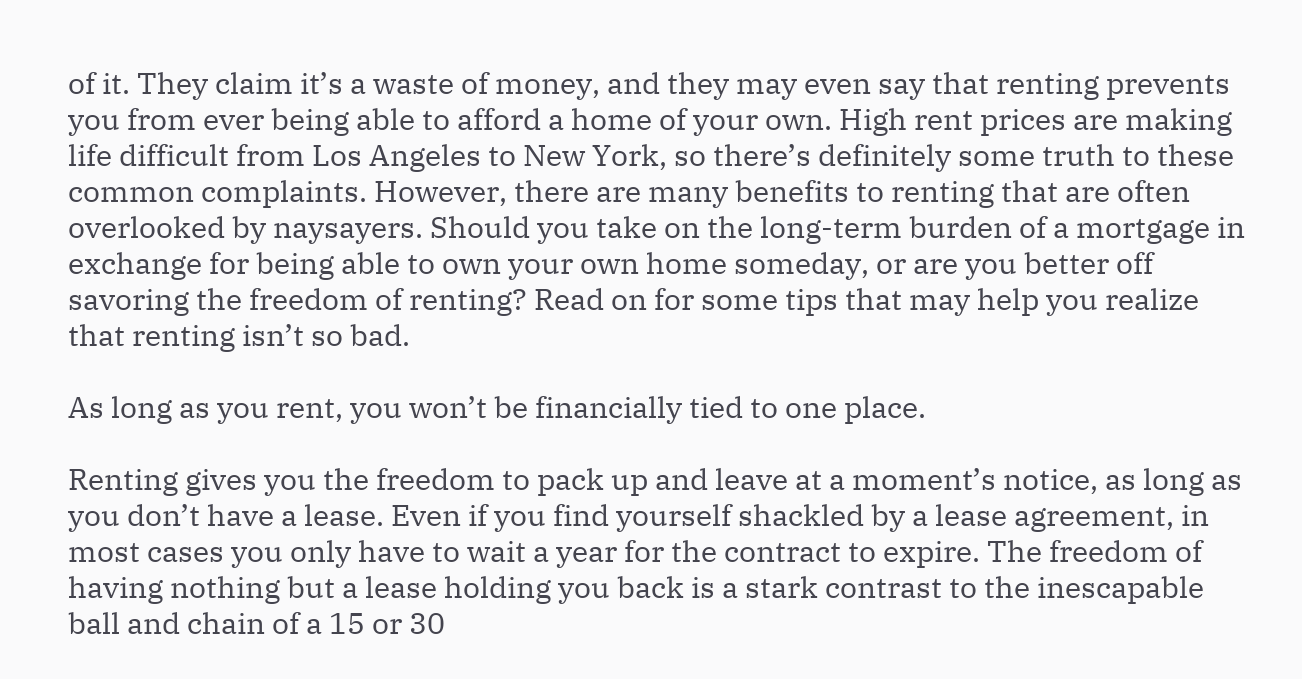of it. They claim it’s a waste of money, and they may even say that renting prevents you from ever being able to afford a home of your own. High rent prices are making life difficult from Los Angeles to New York, so there’s definitely some truth to these common complaints. However, there are many benefits to renting that are often overlooked by naysayers. Should you take on the long-term burden of a mortgage in exchange for being able to own your own home someday, or are you better off savoring the freedom of renting? Read on for some tips that may help you realize that renting isn’t so bad.

As long as you rent, you won’t be financially tied to one place.

Renting gives you the freedom to pack up and leave at a moment’s notice, as long as you don’t have a lease. Even if you find yourself shackled by a lease agreement, in most cases you only have to wait a year for the contract to expire. The freedom of having nothing but a lease holding you back is a stark contrast to the inescapable ball and chain of a 15 or 30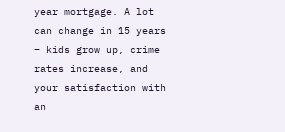year mortgage. A lot can change in 15 years – kids grow up, crime rates increase, and your satisfaction with an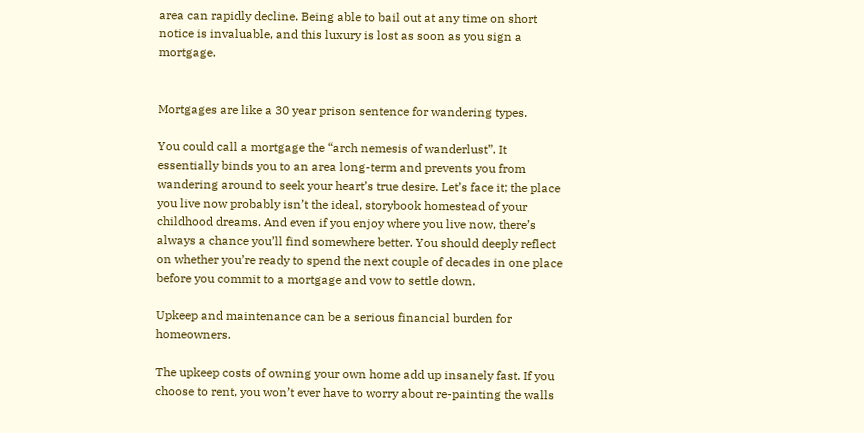area can rapidly decline. Being able to bail out at any time on short notice is invaluable, and this luxury is lost as soon as you sign a mortgage.


Mortgages are like a 30 year prison sentence for wandering types.

You could call a mortgage the “arch nemesis of wanderlust”. It essentially binds you to an area long-term and prevents you from wandering around to seek your heart’s true desire. Let’s face it; the place you live now probably isn’t the ideal, storybook homestead of your childhood dreams. And even if you enjoy where you live now, there’s always a chance you’ll find somewhere better. You should deeply reflect on whether you’re ready to spend the next couple of decades in one place before you commit to a mortgage and vow to settle down.

Upkeep and maintenance can be a serious financial burden for homeowners.

The upkeep costs of owning your own home add up insanely fast. If you choose to rent, you won’t ever have to worry about re-painting the walls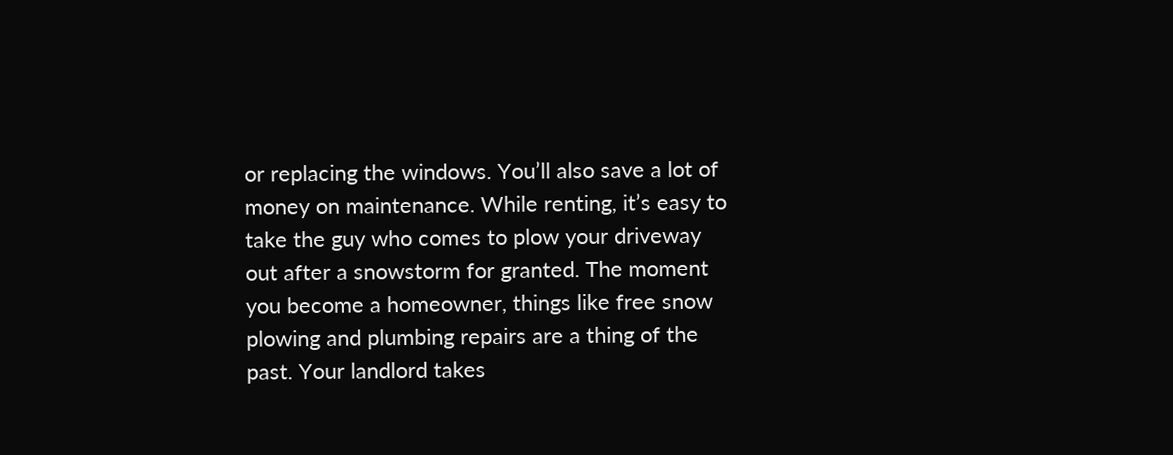or replacing the windows. You’ll also save a lot of money on maintenance. While renting, it’s easy to take the guy who comes to plow your driveway out after a snowstorm for granted. The moment you become a homeowner, things like free snow plowing and plumbing repairs are a thing of the past. Your landlord takes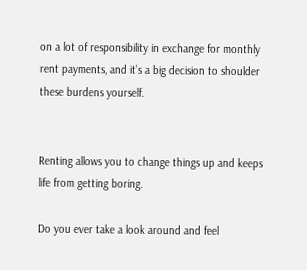on a lot of responsibility in exchange for monthly rent payments, and it’s a big decision to shoulder these burdens yourself.


Renting allows you to change things up and keeps life from getting boring.

Do you ever take a look around and feel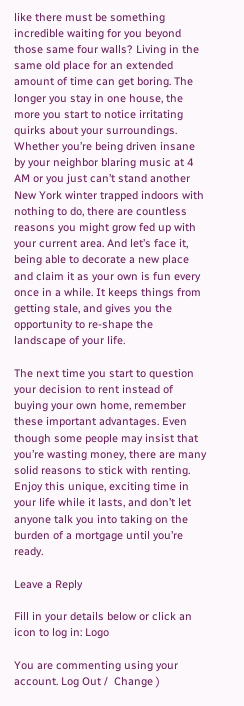like there must be something incredible waiting for you beyond those same four walls? Living in the same old place for an extended amount of time can get boring. The longer you stay in one house, the more you start to notice irritating quirks about your surroundings. Whether you’re being driven insane by your neighbor blaring music at 4 AM or you just can’t stand another New York winter trapped indoors with nothing to do, there are countless reasons you might grow fed up with your current area. And let’s face it, being able to decorate a new place and claim it as your own is fun every once in a while. It keeps things from getting stale, and gives you the opportunity to re-shape the landscape of your life.

The next time you start to question your decision to rent instead of buying your own home, remember these important advantages. Even though some people may insist that you’re wasting money, there are many solid reasons to stick with renting. Enjoy this unique, exciting time in your life while it lasts, and don’t let anyone talk you into taking on the burden of a mortgage until you’re ready.

Leave a Reply

Fill in your details below or click an icon to log in: Logo

You are commenting using your account. Log Out /  Change )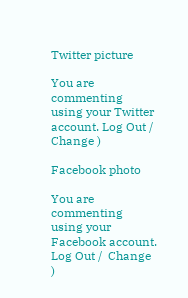Twitter picture

You are commenting using your Twitter account. Log Out /  Change )

Facebook photo

You are commenting using your Facebook account. Log Out /  Change )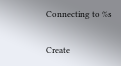Connecting to %s

Create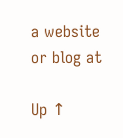a website or blog at

Up ↑